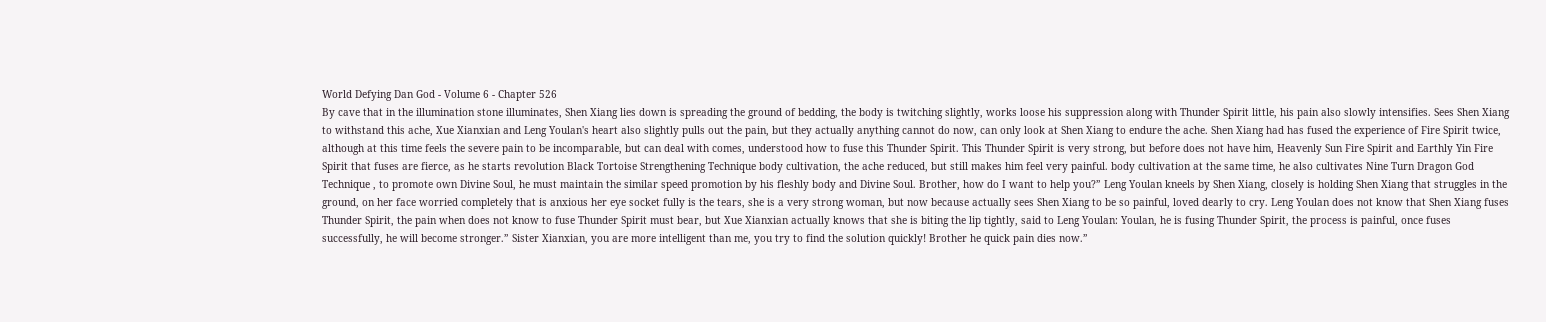World Defying Dan God - Volume 6 - Chapter 526
By cave that in the illumination stone illuminates, Shen Xiang lies down is spreading the ground of bedding, the body is twitching slightly, works loose his suppression along with Thunder Spirit little, his pain also slowly intensifies. Sees Shen Xiang to withstand this ache, Xue Xianxian and Leng Youlan's heart also slightly pulls out the pain, but they actually anything cannot do now, can only look at Shen Xiang to endure the ache. Shen Xiang had has fused the experience of Fire Spirit twice, although at this time feels the severe pain to be incomparable, but can deal with comes, understood how to fuse this Thunder Spirit. This Thunder Spirit is very strong, but before does not have him, Heavenly Sun Fire Spirit and Earthly Yin Fire Spirit that fuses are fierce, as he starts revolution Black Tortoise Strengthening Technique body cultivation, the ache reduced, but still makes him feel very painful. body cultivation at the same time, he also cultivates Nine Turn Dragon God Technique , to promote own Divine Soul, he must maintain the similar speed promotion by his fleshly body and Divine Soul. Brother, how do I want to help you?” Leng Youlan kneels by Shen Xiang, closely is holding Shen Xiang that struggles in the ground, on her face worried completely that is anxious her eye socket fully is the tears, she is a very strong woman, but now because actually sees Shen Xiang to be so painful, loved dearly to cry. Leng Youlan does not know that Shen Xiang fuses Thunder Spirit, the pain when does not know to fuse Thunder Spirit must bear, but Xue Xianxian actually knows that she is biting the lip tightly, said to Leng Youlan: Youlan, he is fusing Thunder Spirit, the process is painful, once fuses successfully, he will become stronger.” Sister Xianxian, you are more intelligent than me, you try to find the solution quickly! Brother he quick pain dies now.”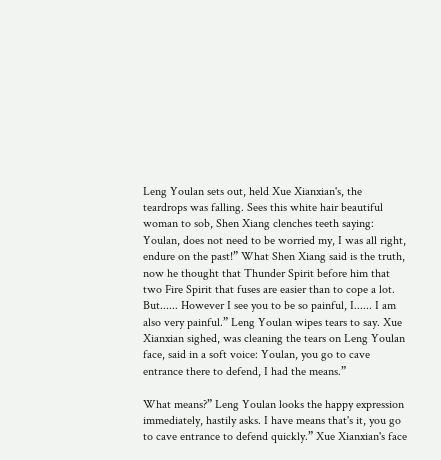Leng Youlan sets out, held Xue Xianxian's, the teardrops was falling. Sees this white hair beautiful woman to sob, Shen Xiang clenches teeth saying: Youlan, does not need to be worried my, I was all right, endure on the past!” What Shen Xiang said is the truth, now he thought that Thunder Spirit before him that two Fire Spirit that fuses are easier than to cope a lot. But...... However I see you to be so painful, I...... I am also very painful.” Leng Youlan wipes tears to say. Xue Xianxian sighed, was cleaning the tears on Leng Youlan face, said in a soft voice: Youlan, you go to cave entrance there to defend, I had the means.”

What means?” Leng Youlan looks the happy expression immediately, hastily asks. I have means that's it, you go to cave entrance to defend quickly.” Xue Xianxian's face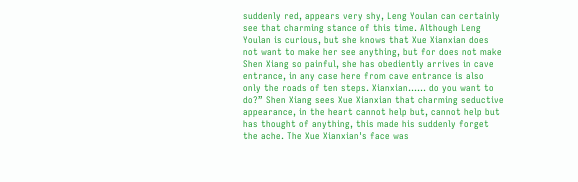suddenly red, appears very shy, Leng Youlan can certainly see that charming stance of this time. Although Leng Youlan is curious, but she knows that Xue Xianxian does not want to make her see anything, but for does not make Shen Xiang so painful, she has obediently arrives in cave entrance, in any case here from cave entrance is also only the roads of ten steps. Xianxian...... do you want to do?” Shen Xiang sees Xue Xianxian that charming seductive appearance, in the heart cannot help but, cannot help but has thought of anything, this made his suddenly forget the ache. The Xue Xianxian's face was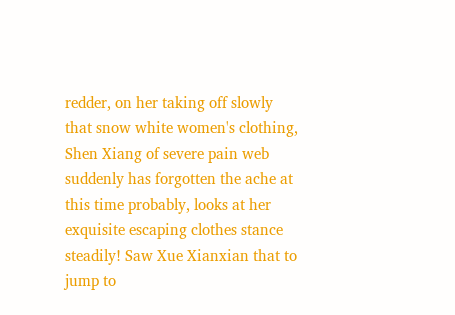redder, on her taking off slowly that snow white women's clothing, Shen Xiang of severe pain web suddenly has forgotten the ache at this time probably, looks at her exquisite escaping clothes stance steadily! Saw Xue Xianxian that to jump to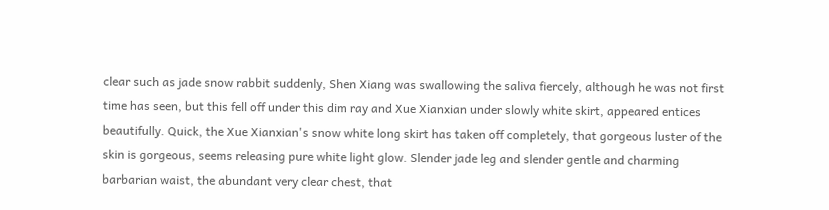clear such as jade snow rabbit suddenly, Shen Xiang was swallowing the saliva fiercely, although he was not first time has seen, but this fell off under this dim ray and Xue Xianxian under slowly white skirt, appeared entices beautifully. Quick, the Xue Xianxian's snow white long skirt has taken off completely, that gorgeous luster of the skin is gorgeous, seems releasing pure white light glow. Slender jade leg and slender gentle and charming barbarian waist, the abundant very clear chest, that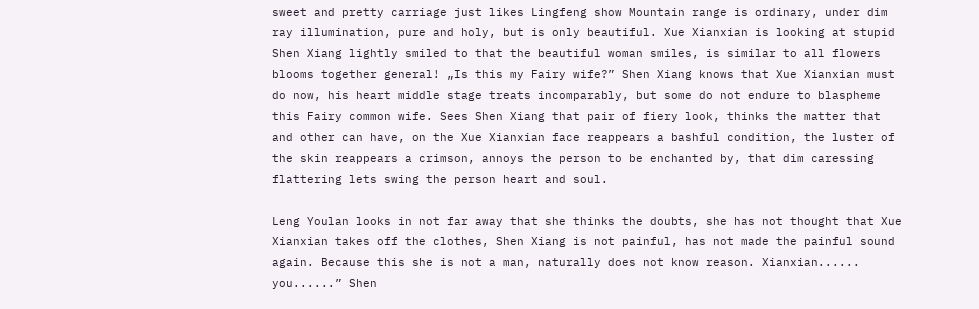sweet and pretty carriage just likes Lingfeng show Mountain range is ordinary, under dim ray illumination, pure and holy, but is only beautiful. Xue Xianxian is looking at stupid Shen Xiang lightly smiled to that the beautiful woman smiles, is similar to all flowers blooms together general! „Is this my Fairy wife?” Shen Xiang knows that Xue Xianxian must do now, his heart middle stage treats incomparably, but some do not endure to blaspheme this Fairy common wife. Sees Shen Xiang that pair of fiery look, thinks the matter that and other can have, on the Xue Xianxian face reappears a bashful condition, the luster of the skin reappears a crimson, annoys the person to be enchanted by, that dim caressing flattering lets swing the person heart and soul.

Leng Youlan looks in not far away that she thinks the doubts, she has not thought that Xue Xianxian takes off the clothes, Shen Xiang is not painful, has not made the painful sound again. Because this she is not a man, naturally does not know reason. Xianxian...... you......” Shen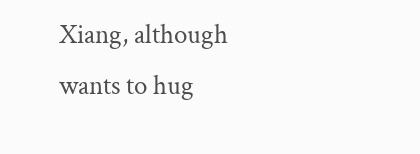Xiang, although wants to hug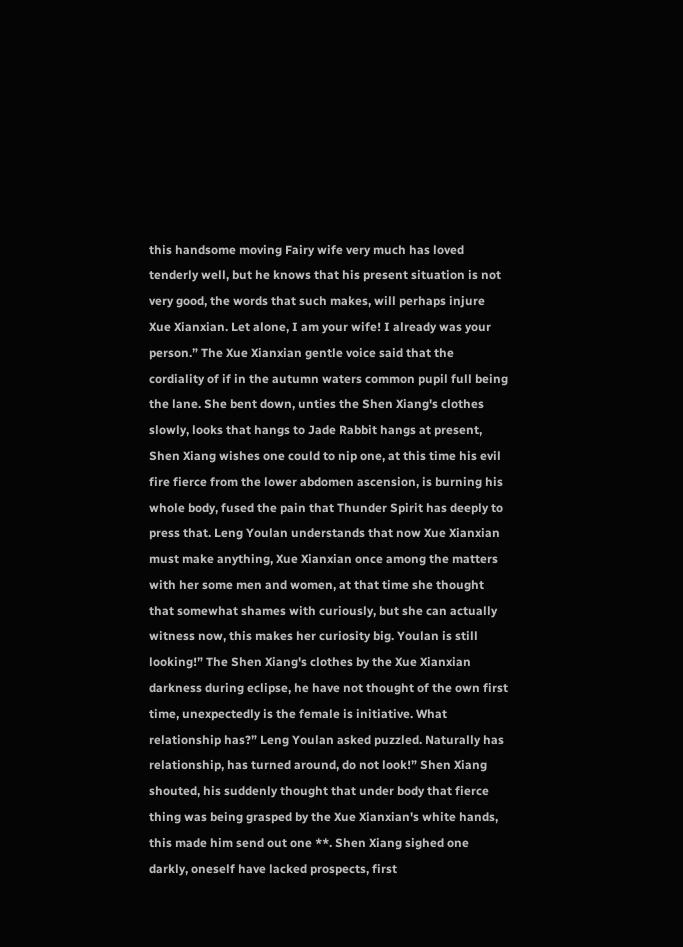this handsome moving Fairy wife very much has loved tenderly well, but he knows that his present situation is not very good, the words that such makes, will perhaps injure Xue Xianxian. Let alone, I am your wife! I already was your person.” The Xue Xianxian gentle voice said that the cordiality of if in the autumn waters common pupil full being the lane. She bent down, unties the Shen Xiang's clothes slowly, looks that hangs to Jade Rabbit hangs at present, Shen Xiang wishes one could to nip one, at this time his evil fire fierce from the lower abdomen ascension, is burning his whole body, fused the pain that Thunder Spirit has deeply to press that. Leng Youlan understands that now Xue Xianxian must make anything, Xue Xianxian once among the matters with her some men and women, at that time she thought that somewhat shames with curiously, but she can actually witness now, this makes her curiosity big. Youlan is still looking!” The Shen Xiang's clothes by the Xue Xianxian darkness during eclipse, he have not thought of the own first time, unexpectedly is the female is initiative. What relationship has?” Leng Youlan asked puzzled. Naturally has relationship, has turned around, do not look!” Shen Xiang shouted, his suddenly thought that under body that fierce thing was being grasped by the Xue Xianxian's white hands, this made him send out one **. Shen Xiang sighed one darkly, oneself have lacked prospects, first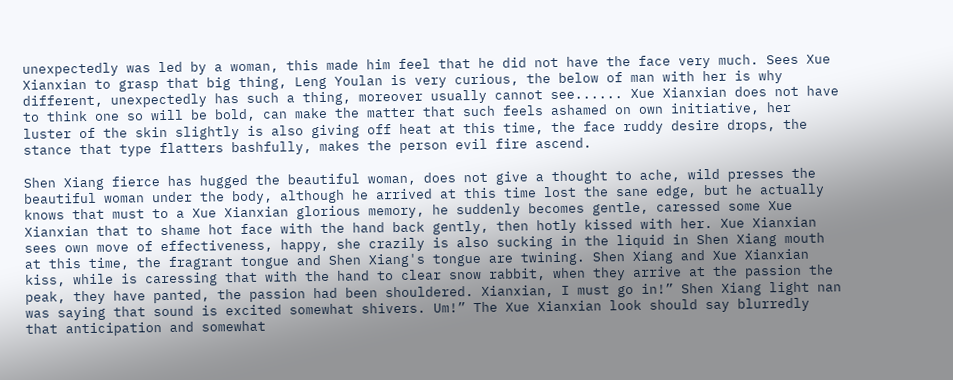unexpectedly was led by a woman, this made him feel that he did not have the face very much. Sees Xue Xianxian to grasp that big thing, Leng Youlan is very curious, the below of man with her is why different, unexpectedly has such a thing, moreover usually cannot see...... Xue Xianxian does not have to think one so will be bold, can make the matter that such feels ashamed on own initiative, her luster of the skin slightly is also giving off heat at this time, the face ruddy desire drops, the stance that type flatters bashfully, makes the person evil fire ascend.

Shen Xiang fierce has hugged the beautiful woman, does not give a thought to ache, wild presses the beautiful woman under the body, although he arrived at this time lost the sane edge, but he actually knows that must to a Xue Xianxian glorious memory, he suddenly becomes gentle, caressed some Xue Xianxian that to shame hot face with the hand back gently, then hotly kissed with her. Xue Xianxian sees own move of effectiveness, happy, she crazily is also sucking in the liquid in Shen Xiang mouth at this time, the fragrant tongue and Shen Xiang's tongue are twining. Shen Xiang and Xue Xianxian kiss, while is caressing that with the hand to clear snow rabbit, when they arrive at the passion the peak, they have panted, the passion had been shouldered. Xianxian, I must go in!” Shen Xiang light nan was saying that sound is excited somewhat shivers. Um!” The Xue Xianxian look should say blurredly that anticipation and somewhat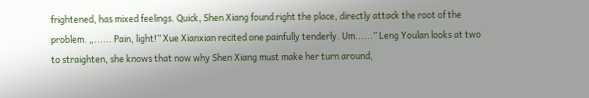frightened, has mixed feelings. Quick, Shen Xiang found right the place, directly attack the root of the problem. „...... Pain, light!” Xue Xianxian recited one painfully tenderly. Um......” Leng Youlan looks at two to straighten, she knows that now why Shen Xiang must make her turn around,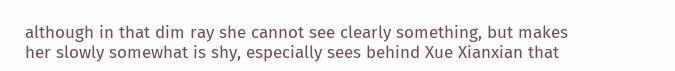although in that dim ray she cannot see clearly something, but makes her slowly somewhat is shy, especially sees behind Xue Xianxian that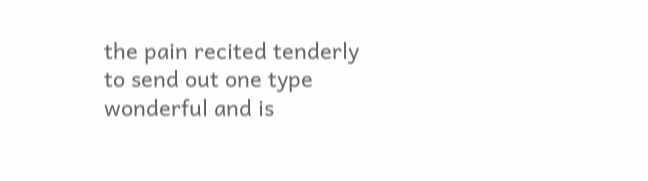the pain recited tenderly to send out one type wonderful and is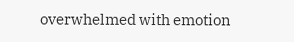overwhelmed with emotion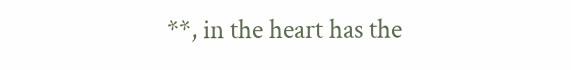**, in the heart has the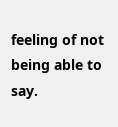feeling of not being able to say.